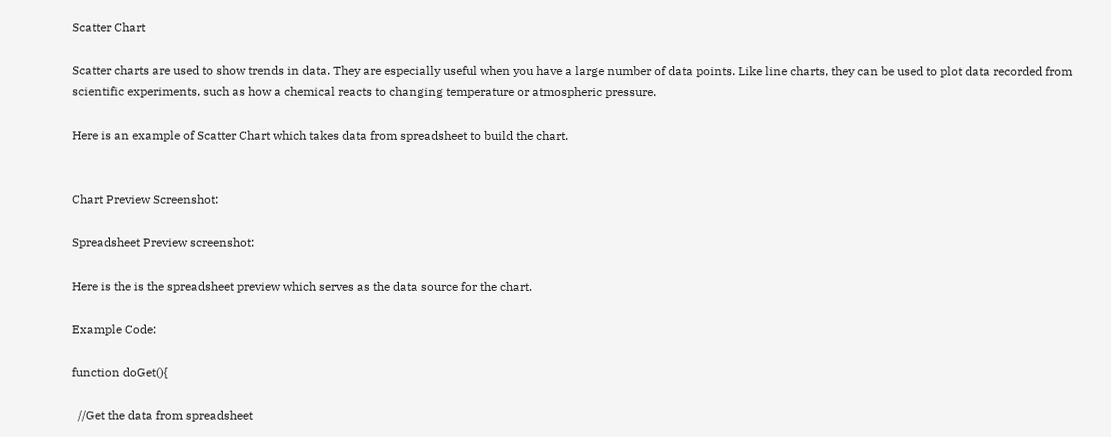Scatter Chart

Scatter charts are used to show trends in data. They are especially useful when you have a large number of data points. Like line charts, they can be used to plot data recorded from scientific experiments, such as how a chemical reacts to changing temperature or atmospheric pressure.

Here is an example of Scatter Chart which takes data from spreadsheet to build the chart.


Chart Preview Screenshot:

Spreadsheet Preview screenshot:

Here is the is the spreadsheet preview which serves as the data source for the chart.

Example Code:

function doGet(){

  //Get the data from spreadsheet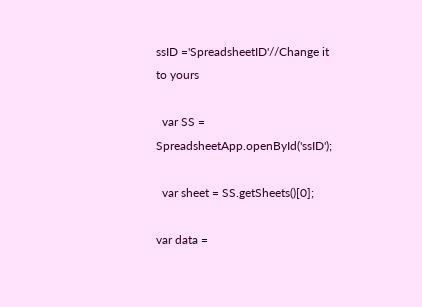ssID ='SpreadsheetID'//Change it to yours

  var SS = SpreadsheetApp.openById('ssID');

  var sheet = SS.getSheets()[0];

var data =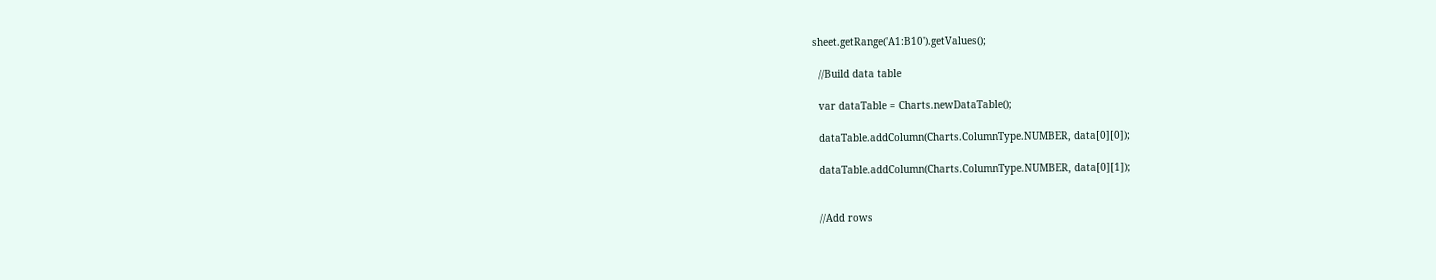sheet.getRange('A1:B10').getValues();

  //Build data table

  var dataTable = Charts.newDataTable();

  dataTable.addColumn(Charts.ColumnType.NUMBER, data[0][0]);

  dataTable.addColumn(Charts.ColumnType.NUMBER, data[0][1]);


  //Add rows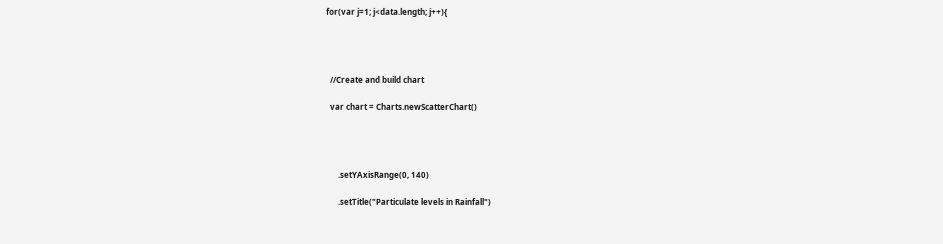for(var j=1; j<data.length; j++){




  //Create and build chart

  var chart = Charts.newScatterChart()




      .setYAxisRange(0, 140)

      .setTitle("Particulate levels in Rainfall")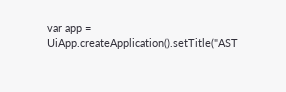var app = UiApp.createApplication().setTitle("AST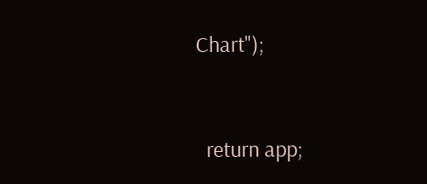Chart");


  return app;